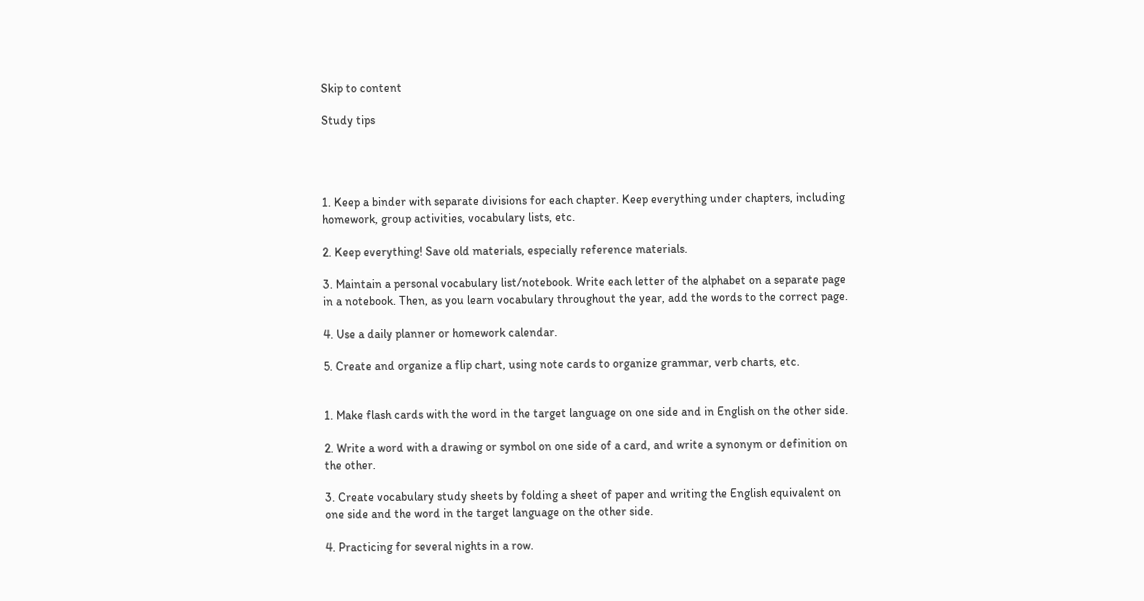Skip to content

Study tips




1. Keep a binder with separate divisions for each chapter. Keep everything under chapters, including homework, group activities, vocabulary lists, etc.

2. Keep everything! Save old materials, especially reference materials.

3. Maintain a personal vocabulary list/notebook. Write each letter of the alphabet on a separate page in a notebook. Then, as you learn vocabulary throughout the year, add the words to the correct page.

4. Use a daily planner or homework calendar.

5. Create and organize a flip chart, using note cards to organize grammar, verb charts, etc.


1. Make flash cards with the word in the target language on one side and in English on the other side.

2. Write a word with a drawing or symbol on one side of a card, and write a synonym or definition on the other.

3. Create vocabulary study sheets by folding a sheet of paper and writing the English equivalent on one side and the word in the target language on the other side.

4. Practicing for several nights in a row.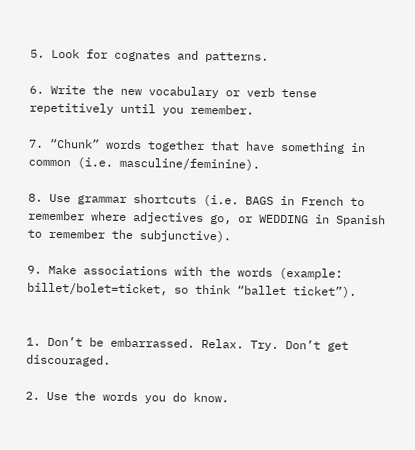5. Look for cognates and patterns.

6. Write the new vocabulary or verb tense repetitively until you remember.

7. “Chunk” words together that have something in common (i.e. masculine/feminine).

8. Use grammar shortcuts (i.e. BAGS in French to remember where adjectives go, or WEDDING in Spanish to remember the subjunctive).

9. Make associations with the words (example: billet/bolet=ticket, so think “ballet ticket”).


1. Don’t be embarrassed. Relax. Try. Don’t get discouraged.

2. Use the words you do know.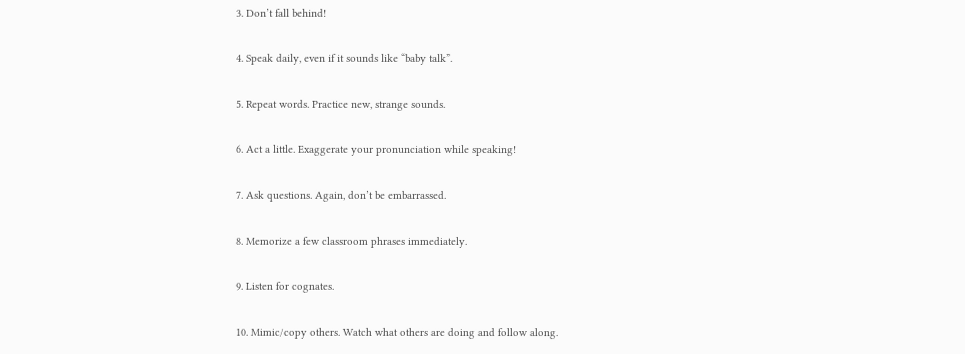3. Don’t fall behind!

4. Speak daily, even if it sounds like “baby talk”.

5. Repeat words. Practice new, strange sounds.

6. Act a little. Exaggerate your pronunciation while speaking!

7. Ask questions. Again, don’t be embarrassed.

8. Memorize a few classroom phrases immediately.

9. Listen for cognates.

10. Mimic/copy others. Watch what others are doing and follow along.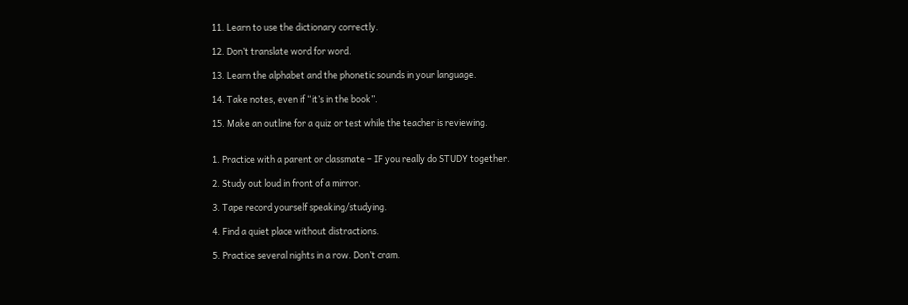11. Learn to use the dictionary correctly.

12. Don’t translate word for word.

13. Learn the alphabet and the phonetic sounds in your language.

14. Take notes, even if “it’s in the book”.

15. Make an outline for a quiz or test while the teacher is reviewing.


1. Practice with a parent or classmate – IF you really do STUDY together.

2. Study out loud in front of a mirror.

3. Tape record yourself speaking/studying.

4. Find a quiet place without distractions.

5. Practice several nights in a row. Don’t cram.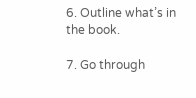6. Outline what’s in the book.

7. Go through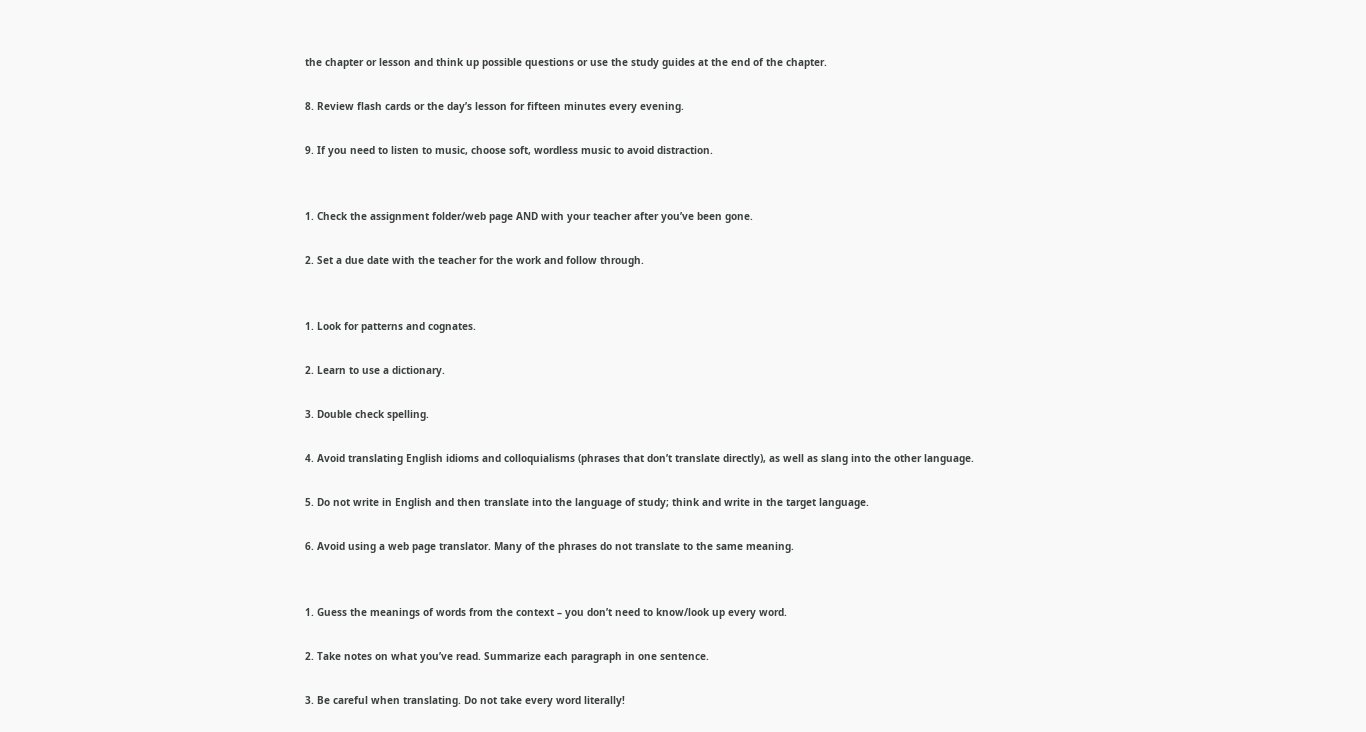the chapter or lesson and think up possible questions or use the study guides at the end of the chapter.

8. Review flash cards or the day’s lesson for fifteen minutes every evening.

9. If you need to listen to music, choose soft, wordless music to avoid distraction.


1. Check the assignment folder/web page AND with your teacher after you’ve been gone.

2. Set a due date with the teacher for the work and follow through.


1. Look for patterns and cognates.

2. Learn to use a dictionary.

3. Double check spelling.

4. Avoid translating English idioms and colloquialisms (phrases that don’t translate directly), as well as slang into the other language.

5. Do not write in English and then translate into the language of study; think and write in the target language.

6. Avoid using a web page translator. Many of the phrases do not translate to the same meaning.


1. Guess the meanings of words from the context – you don’t need to know/look up every word.

2. Take notes on what you’ve read. Summarize each paragraph in one sentence.

3. Be careful when translating. Do not take every word literally!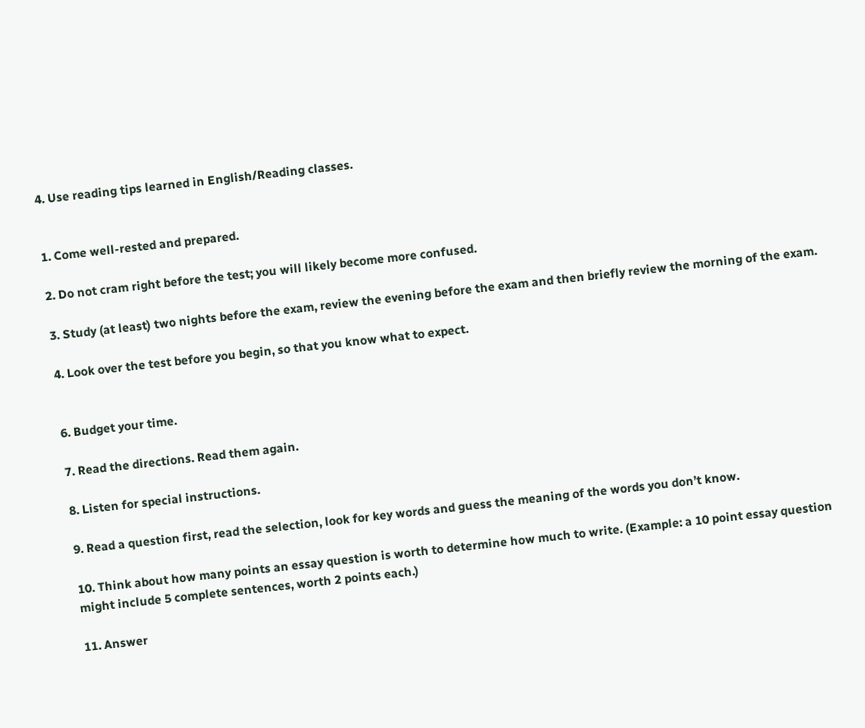4. Use reading tips learned in English/Reading classes.


1. Come well-rested and prepared.

2. Do not cram right before the test; you will likely become more confused.

3. Study (at least) two nights before the exam, review the evening before the exam and then briefly review the morning of the exam.

4. Look over the test before you begin, so that you know what to expect.


6. Budget your time.

7. Read the directions. Read them again.

8. Listen for special instructions.

9. Read a question first, read the selection, look for key words and guess the meaning of the words you don’t know.

10. Think about how many points an essay question is worth to determine how much to write. (Example: a 10 point essay question might include 5 complete sentences, worth 2 points each.)

11. Answer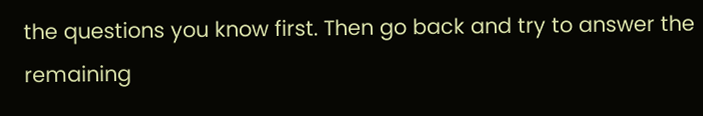the questions you know first. Then go back and try to answer the remaining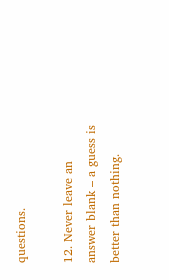questions.

12. Never leave an answer blank – a guess is better than nothing.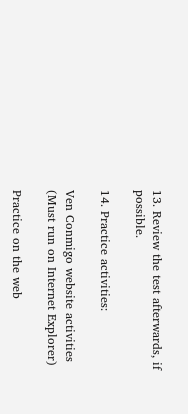13. Review the test afterwards, if possible.

14. Practice activities:

Ven Conmigo website activities (Must run on Internet Explorer)

Practice on the web